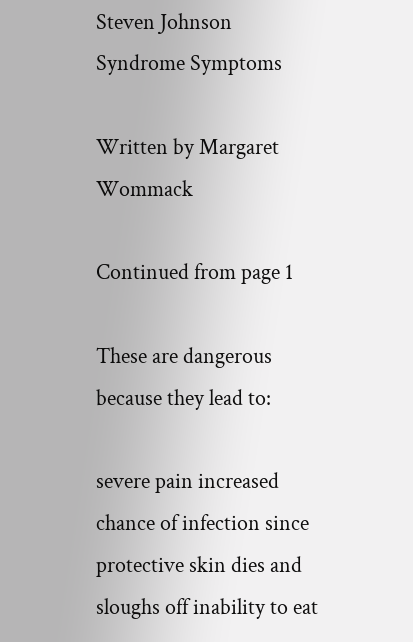Steven Johnson Syndrome Symptoms

Written by Margaret Wommack

Continued from page 1

These are dangerous because they lead to:

severe pain increased chance of infection since protective skin dies and sloughs off inability to eat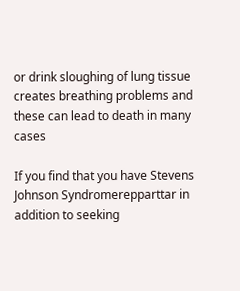or drink sloughing of lung tissue creates breathing problems and these can lead to death in many cases

If you find that you have Stevens Johnson Syndromerepparttar in addition to seeking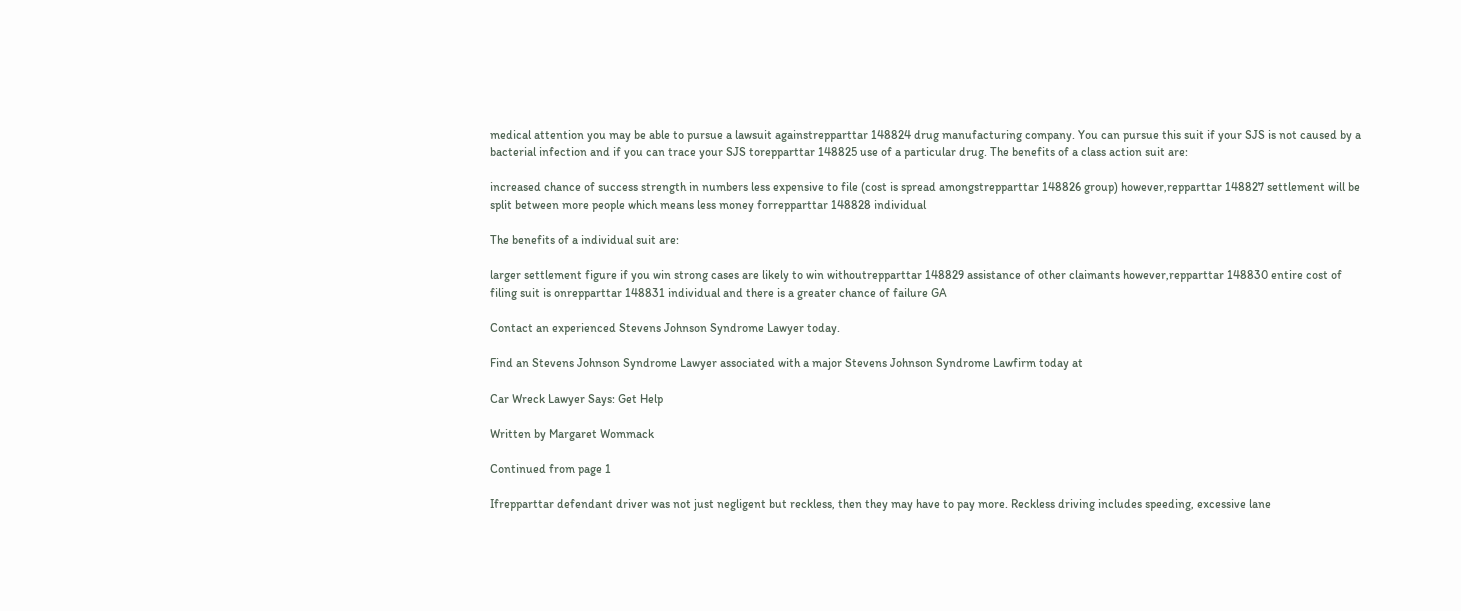medical attention you may be able to pursue a lawsuit againstrepparttar 148824 drug manufacturing company. You can pursue this suit if your SJS is not caused by a bacterial infection and if you can trace your SJS torepparttar 148825 use of a particular drug. The benefits of a class action suit are:

increased chance of success strength in numbers less expensive to file (cost is spread amongstrepparttar 148826 group) however,repparttar 148827 settlement will be split between more people which means less money forrepparttar 148828 individual

The benefits of a individual suit are:

larger settlement figure if you win strong cases are likely to win withoutrepparttar 148829 assistance of other claimants however,repparttar 148830 entire cost of filing suit is onrepparttar 148831 individual and there is a greater chance of failure GA

Contact an experienced Stevens Johnson Syndrome Lawyer today.

Find an Stevens Johnson Syndrome Lawyer associated with a major Stevens Johnson Syndrome Lawfirm today at

Car Wreck Lawyer Says: Get Help

Written by Margaret Wommack

Continued from page 1

Ifrepparttar defendant driver was not just negligent but reckless, then they may have to pay more. Reckless driving includes speeding, excessive lane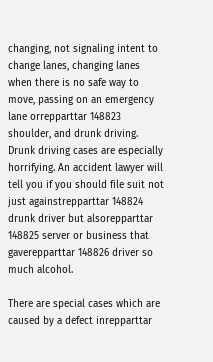changing, not signaling intent to change lanes, changing lanes when there is no safe way to move, passing on an emergency lane orrepparttar 148823 shoulder, and drunk driving. Drunk driving cases are especially horrifying. An accident lawyer will tell you if you should file suit not just againstrepparttar 148824 drunk driver but alsorepparttar 148825 server or business that gaverepparttar 148826 driver so much alcohol.

There are special cases which are caused by a defect inrepparttar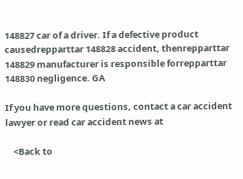148827 car of a driver. If a defective product causedrepparttar 148828 accident, thenrepparttar 148829 manufacturer is responsible forrepparttar 148830 negligence. GA

If you have more questions, contact a car accident lawyer or read car accident news at

    <Back to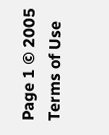Page 1 © 2005
Terms of Use